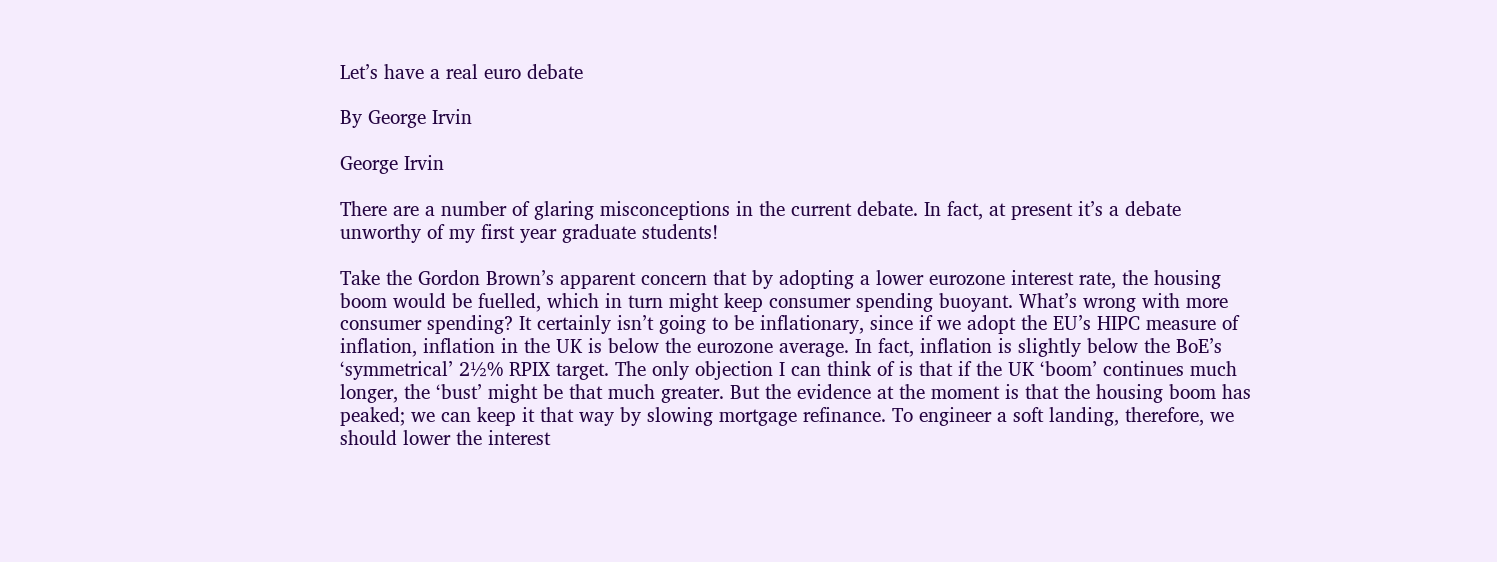Let’s have a real euro debate

By George Irvin

George Irvin

There are a number of glaring misconceptions in the current debate. In fact, at present it’s a debate unworthy of my first year graduate students!

Take the Gordon Brown’s apparent concern that by adopting a lower eurozone interest rate, the housing boom would be fuelled, which in turn might keep consumer spending buoyant. What’s wrong with more consumer spending? It certainly isn’t going to be inflationary, since if we adopt the EU’s HIPC measure of inflation, inflation in the UK is below the eurozone average. In fact, inflation is slightly below the BoE’s ‘symmetrical’ 2½% RPIX target. The only objection I can think of is that if the UK ‘boom’ continues much longer, the ‘bust’ might be that much greater. But the evidence at the moment is that the housing boom has peaked; we can keep it that way by slowing mortgage refinance. To engineer a soft landing, therefore, we should lower the interest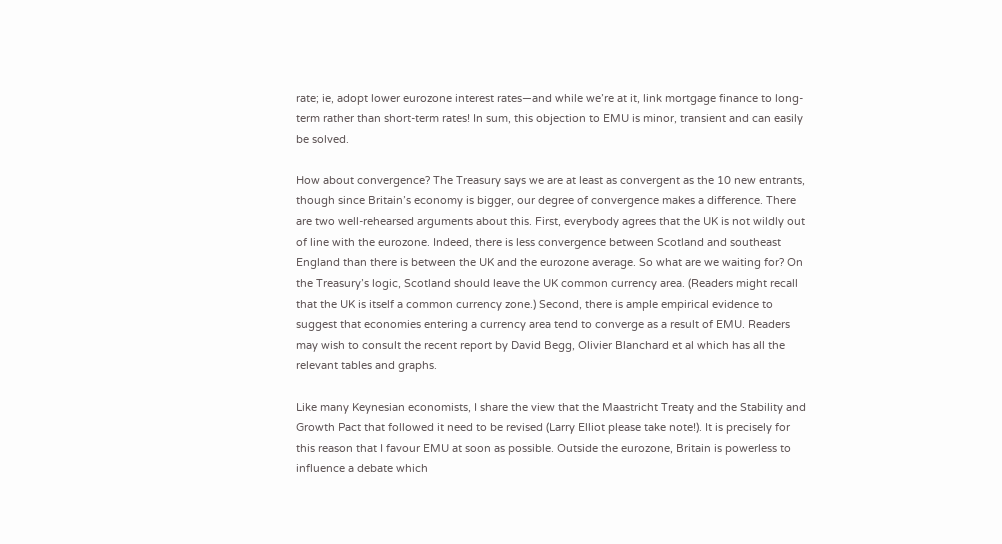rate; ie, adopt lower eurozone interest rates—and while we’re at it, link mortgage finance to long-term rather than short-term rates! In sum, this objection to EMU is minor, transient and can easily be solved.

How about convergence? The Treasury says we are at least as convergent as the 10 new entrants, though since Britain’s economy is bigger, our degree of convergence makes a difference. There are two well-rehearsed arguments about this. First, everybody agrees that the UK is not wildly out of line with the eurozone. Indeed, there is less convergence between Scotland and southeast England than there is between the UK and the eurozone average. So what are we waiting for? On the Treasury’s logic, Scotland should leave the UK common currency area. (Readers might recall that the UK is itself a common currency zone.) Second, there is ample empirical evidence to suggest that economies entering a currency area tend to converge as a result of EMU. Readers may wish to consult the recent report by David Begg, Olivier Blanchard et al which has all the relevant tables and graphs.

Like many Keynesian economists, I share the view that the Maastricht Treaty and the Stability and Growth Pact that followed it need to be revised (Larry Elliot please take note!). It is precisely for this reason that I favour EMU at soon as possible. Outside the eurozone, Britain is powerless to influence a debate which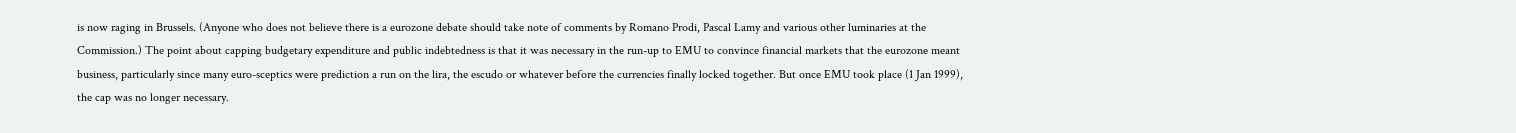is now raging in Brussels. (Anyone who does not believe there is a eurozone debate should take note of comments by Romano Prodi, Pascal Lamy and various other luminaries at the Commission.) The point about capping budgetary expenditure and public indebtedness is that it was necessary in the run-up to EMU to convince financial markets that the eurozone meant business, particularly since many euro-sceptics were prediction a run on the lira, the escudo or whatever before the currencies finally locked together. But once EMU took place (1 Jan 1999), the cap was no longer necessary.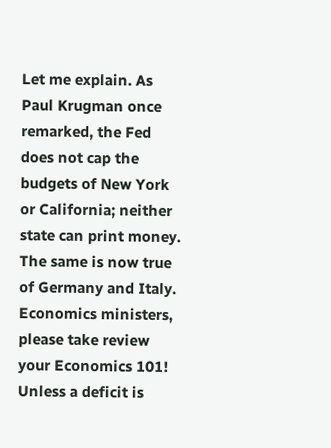Let me explain. As Paul Krugman once remarked, the Fed does not cap the budgets of New York or California; neither state can print money. The same is now true of Germany and Italy. Economics ministers, please take review your Economics 101! Unless a deficit is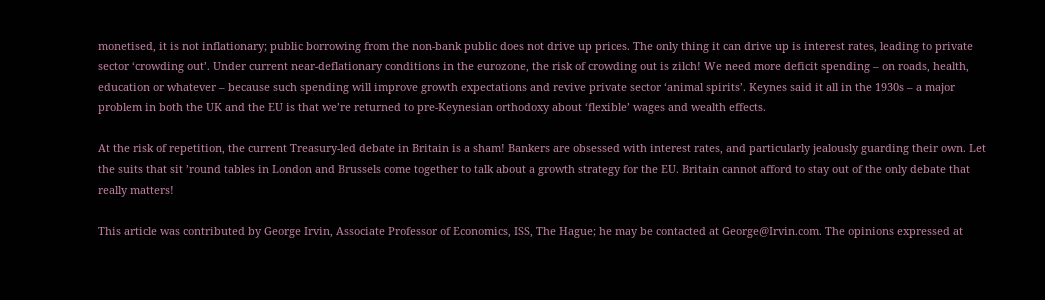monetised, it is not inflationary; public borrowing from the non-bank public does not drive up prices. The only thing it can drive up is interest rates, leading to private sector ‘crowding out’. Under current near-deflationary conditions in the eurozone, the risk of crowding out is zilch! We need more deficit spending – on roads, health, education or whatever – because such spending will improve growth expectations and revive private sector ‘animal spirits’. Keynes said it all in the 1930s – a major problem in both the UK and the EU is that we’re returned to pre-Keynesian orthodoxy about ‘flexible’ wages and wealth effects.

At the risk of repetition, the current Treasury-led debate in Britain is a sham! Bankers are obsessed with interest rates, and particularly jealously guarding their own. Let the suits that sit ’round tables in London and Brussels come together to talk about a growth strategy for the EU. Britain cannot afford to stay out of the only debate that really matters!

This article was contributed by George Irvin, Associate Professor of Economics, ISS, The Hague; he may be contacted at George@Irvin.com. The opinions expressed at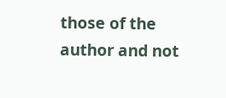those of the author and not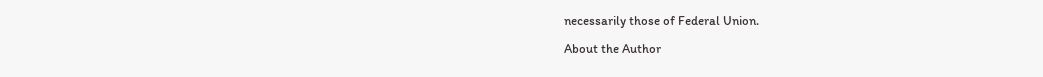necessarily those of Federal Union.

About the Author